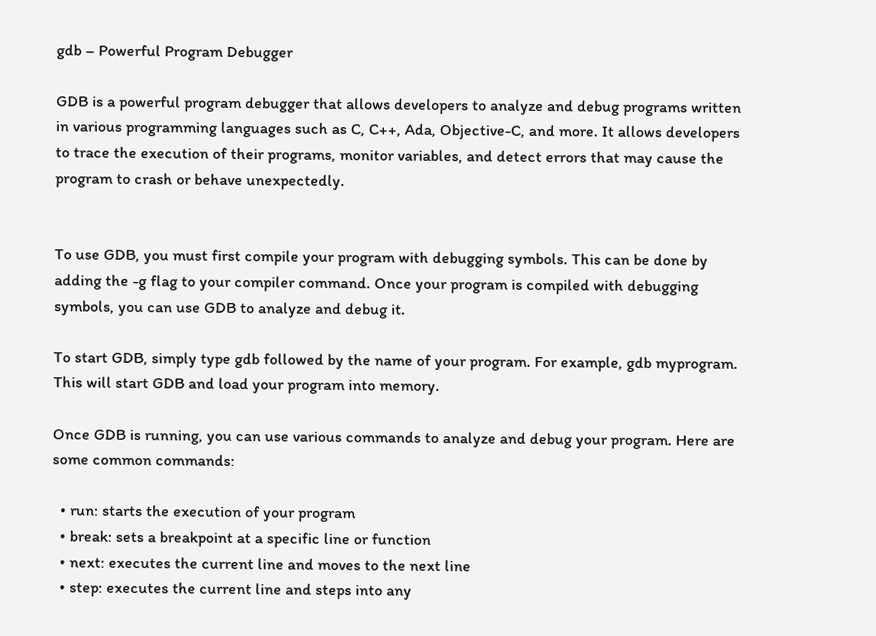gdb – Powerful Program Debugger

GDB is a powerful program debugger that allows developers to analyze and debug programs written in various programming languages such as C, C++, Ada, Objective-C, and more. It allows developers to trace the execution of their programs, monitor variables, and detect errors that may cause the program to crash or behave unexpectedly.


To use GDB, you must first compile your program with debugging symbols. This can be done by adding the -g flag to your compiler command. Once your program is compiled with debugging symbols, you can use GDB to analyze and debug it.

To start GDB, simply type gdb followed by the name of your program. For example, gdb myprogram. This will start GDB and load your program into memory.

Once GDB is running, you can use various commands to analyze and debug your program. Here are some common commands:

  • run: starts the execution of your program
  • break: sets a breakpoint at a specific line or function
  • next: executes the current line and moves to the next line
  • step: executes the current line and steps into any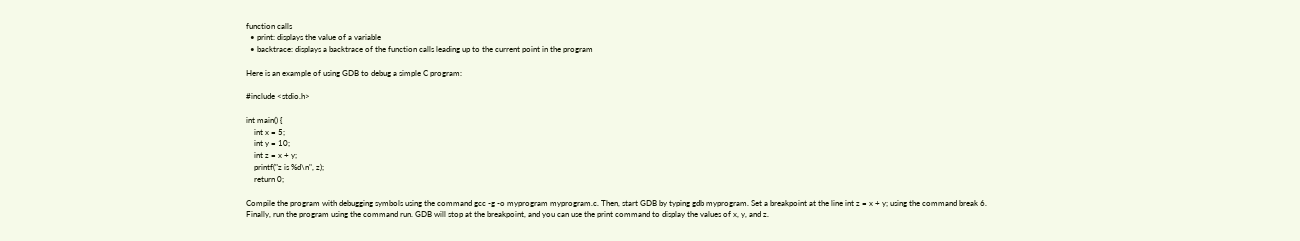function calls
  • print: displays the value of a variable
  • backtrace: displays a backtrace of the function calls leading up to the current point in the program

Here is an example of using GDB to debug a simple C program:

#include <stdio.h>

int main() {
    int x = 5;
    int y = 10;
    int z = x + y;
    printf("z is %d\n", z);
    return 0;

Compile the program with debugging symbols using the command gcc -g -o myprogram myprogram.c. Then, start GDB by typing gdb myprogram. Set a breakpoint at the line int z = x + y; using the command break 6. Finally, run the program using the command run. GDB will stop at the breakpoint, and you can use the print command to display the values of x, y, and z.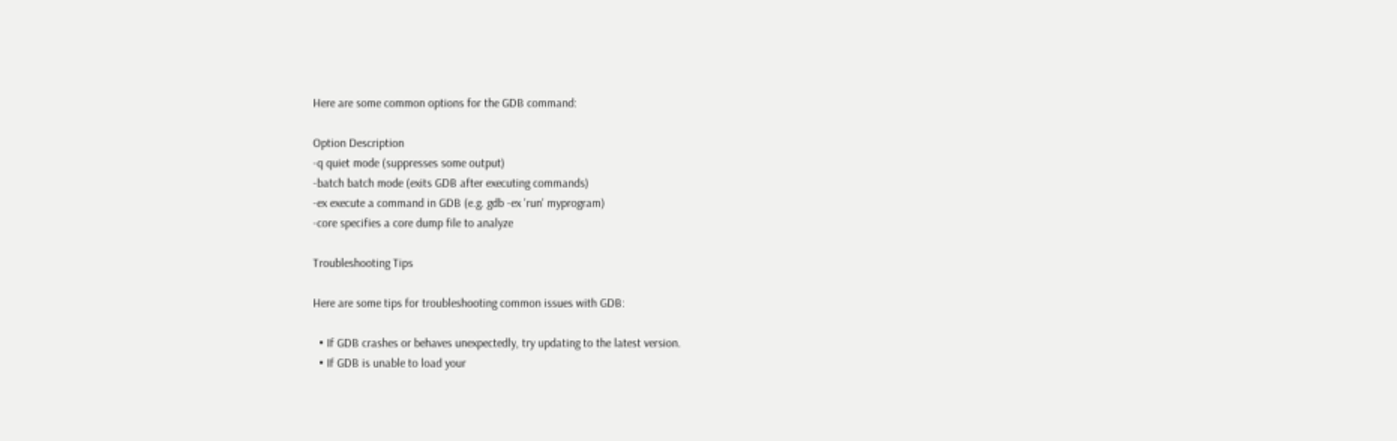Here are some common options for the GDB command:

Option Description
-q quiet mode (suppresses some output)
-batch batch mode (exits GDB after executing commands)
-ex execute a command in GDB (e.g. gdb -ex 'run' myprogram)
-core specifies a core dump file to analyze

Troubleshooting Tips

Here are some tips for troubleshooting common issues with GDB:

  • If GDB crashes or behaves unexpectedly, try updating to the latest version.
  • If GDB is unable to load your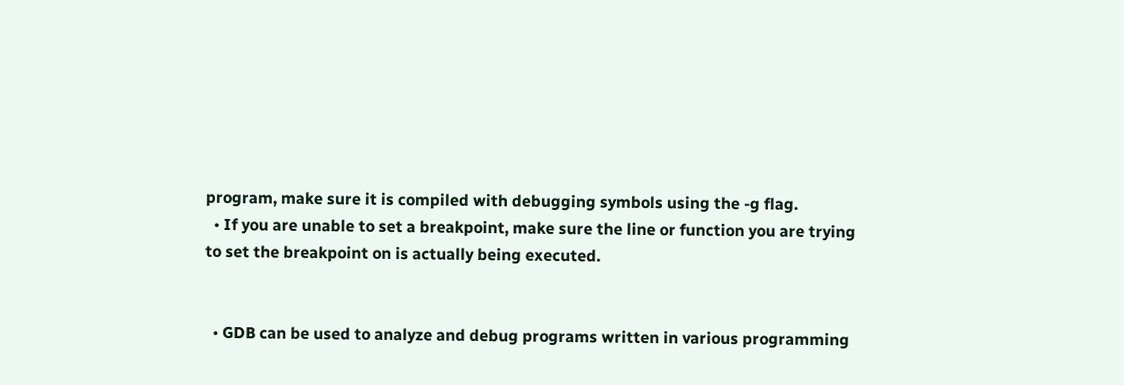program, make sure it is compiled with debugging symbols using the -g flag.
  • If you are unable to set a breakpoint, make sure the line or function you are trying to set the breakpoint on is actually being executed.


  • GDB can be used to analyze and debug programs written in various programming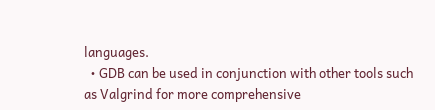languages.
  • GDB can be used in conjunction with other tools such as Valgrind for more comprehensive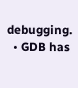debugging.
  • GDB has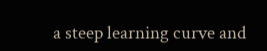a steep learning curve and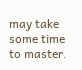may take some time to master.